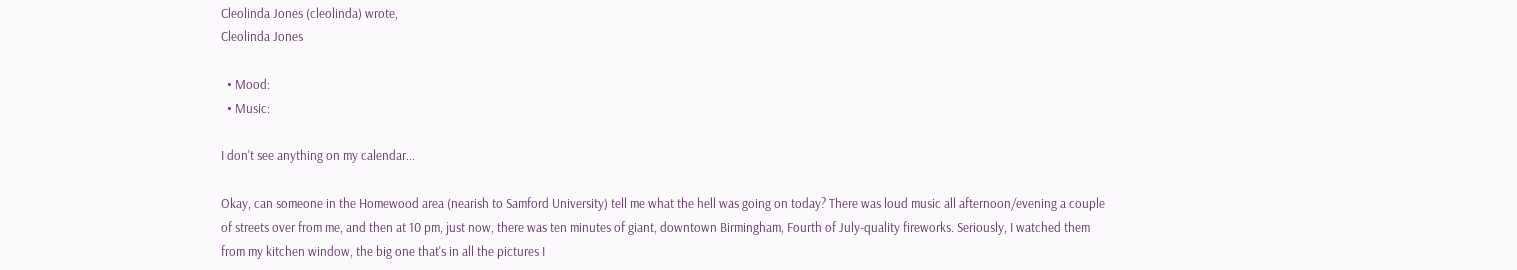Cleolinda Jones (cleolinda) wrote,
Cleolinda Jones

  • Mood:
  • Music:

I don't see anything on my calendar...

Okay, can someone in the Homewood area (nearish to Samford University) tell me what the hell was going on today? There was loud music all afternoon/evening a couple of streets over from me, and then at 10 pm, just now, there was ten minutes of giant, downtown Birmingham, Fourth of July-quality fireworks. Seriously, I watched them from my kitchen window, the big one that's in all the pictures I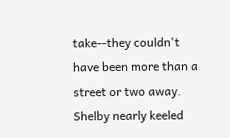take--they couldn't have been more than a street or two away. Shelby nearly keeled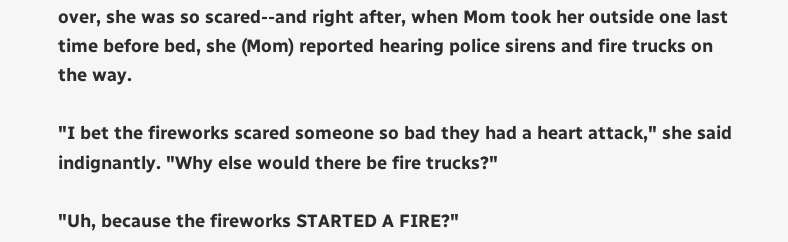over, she was so scared--and right after, when Mom took her outside one last time before bed, she (Mom) reported hearing police sirens and fire trucks on the way.

"I bet the fireworks scared someone so bad they had a heart attack," she said indignantly. "Why else would there be fire trucks?"

"Uh, because the fireworks STARTED A FIRE?"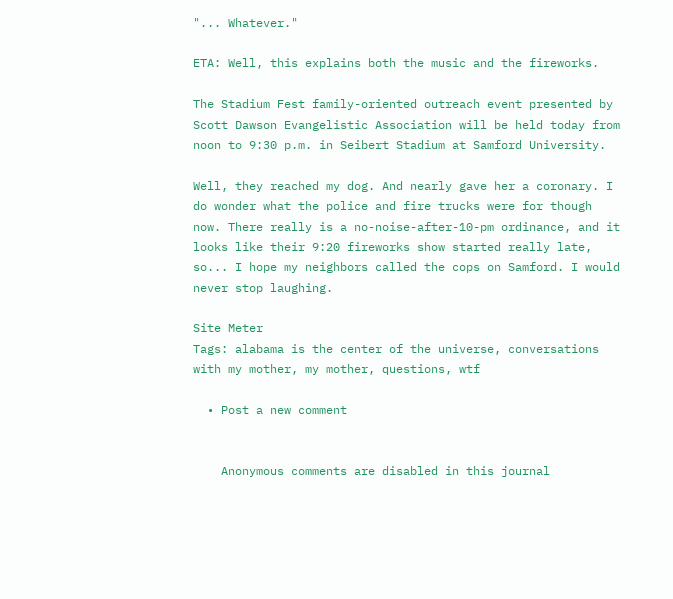"... Whatever."

ETA: Well, this explains both the music and the fireworks.

The Stadium Fest family-oriented outreach event presented by Scott Dawson Evangelistic Association will be held today from noon to 9:30 p.m. in Seibert Stadium at Samford University.

Well, they reached my dog. And nearly gave her a coronary. I do wonder what the police and fire trucks were for though now. There really is a no-noise-after-10-pm ordinance, and it looks like their 9:20 fireworks show started really late, so... I hope my neighbors called the cops on Samford. I would never stop laughing.

Site Meter
Tags: alabama is the center of the universe, conversations with my mother, my mother, questions, wtf

  • Post a new comment


    Anonymous comments are disabled in this journal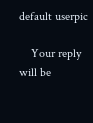default userpic

    Your reply will be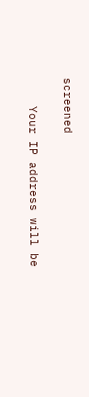screened

    Your IP address will be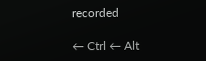recorded

← Ctrl ← Alt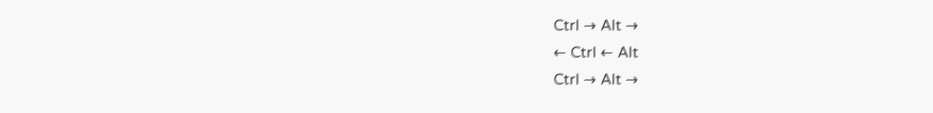Ctrl → Alt →
← Ctrl ← Alt
Ctrl → Alt →